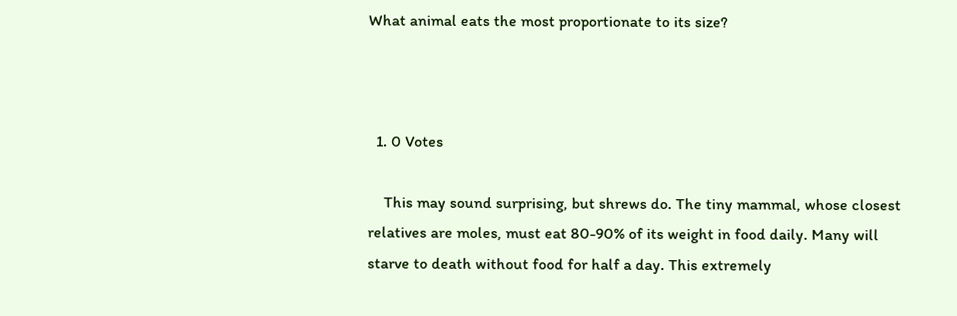What animal eats the most proportionate to its size?



  1. 0 Votes

    This may sound surprising, but shrews do. The tiny mammal, whose closest relatives are moles, must eat 80-90% of its weight in food daily. Many will starve to death without food for half a day. This extremely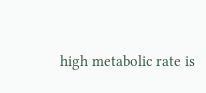high metabolic rate is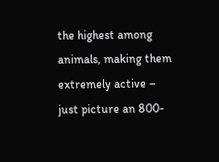the highest among animals, making them extremely active – just picture an 800-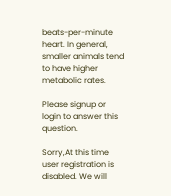beats-per-minute heart. In general, smaller animals tend to have higher metabolic rates.

Please signup or login to answer this question.

Sorry,At this time user registration is disabled. We will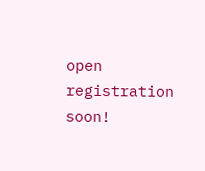open registration soon!